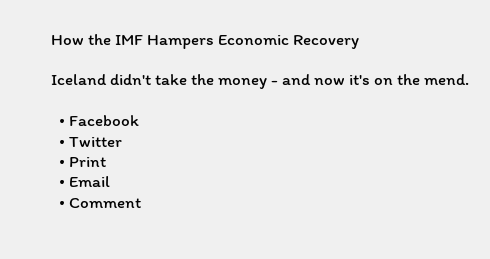How the IMF Hampers Economic Recovery

Iceland didn't take the money - and now it's on the mend.

  • Facebook
  • Twitter
  • Print
  • Email
  • Comment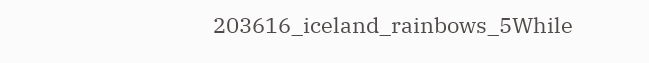203616_iceland_rainbows_5While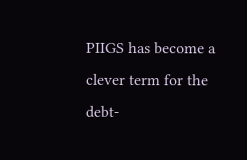PIIGS has become a clever term for the debt-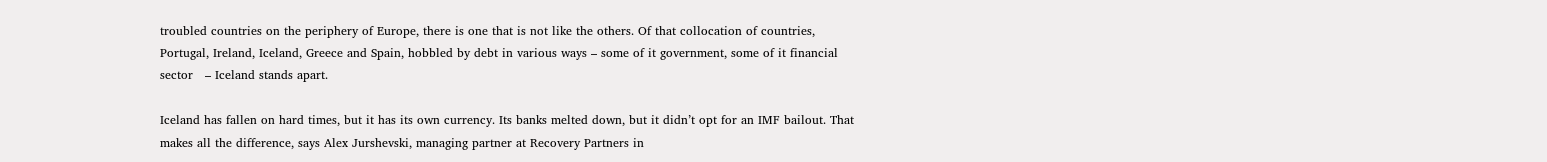troubled countries on the periphery of Europe, there is one that is not like the others. Of that collocation of countries, Portugal, Ireland, Iceland, Greece and Spain, hobbled by debt in various ways – some of it government, some of it financial sector   – Iceland stands apart.

Iceland has fallen on hard times, but it has its own currency. Its banks melted down, but it didn’t opt for an IMF bailout. That makes all the difference, says Alex Jurshevski, managing partner at Recovery Partners in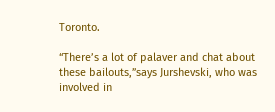Toronto.

“There’s a lot of palaver and chat about these bailouts,”says Jurshevski, who was involved in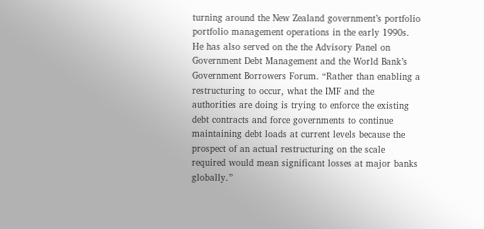turning around the New Zealand government’s portfolio portfolio management operations in the early 1990s.  He has also served on the the Advisory Panel on Government Debt Management and the World Bank’s Government Borrowers Forum. “Rather than enabling a  restructuring to occur, what the IMF and the authorities are doing is trying to enforce the existing debt contracts and force governments to continue maintaining debt loads at current levels because the prospect of an actual restructuring on the scale required would mean significant losses at major banks globally.”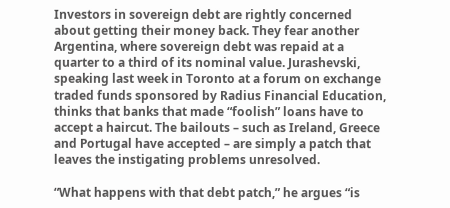Investors in sovereign debt are rightly concerned about getting their money back. They fear another Argentina, where sovereign debt was repaid at a quarter to a third of its nominal value. Jurashevski, speaking last week in Toronto at a forum on exchange traded funds sponsored by Radius Financial Education, thinks that banks that made “foolish” loans have to accept a haircut. The bailouts – such as Ireland, Greece and Portugal have accepted – are simply a patch that leaves the instigating problems unresolved.

“What happens with that debt patch,” he argues “is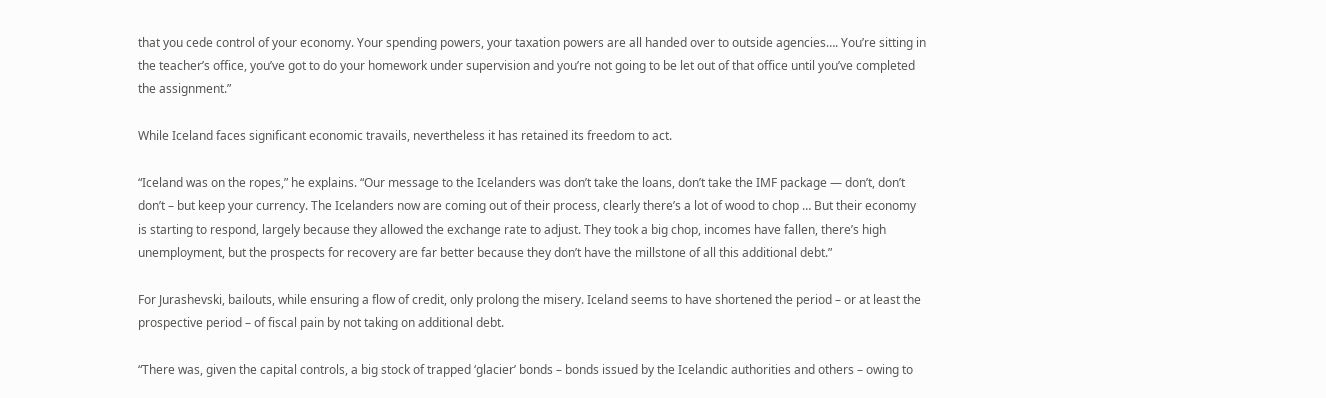that you cede control of your economy. Your spending powers, your taxation powers are all handed over to outside agencies…. You’re sitting in the teacher’s office, you’ve got to do your homework under supervision and you’re not going to be let out of that office until you’ve completed the assignment.”

While Iceland faces significant economic travails, nevertheless it has retained its freedom to act.

“Iceland was on the ropes,” he explains. “Our message to the Icelanders was don’t take the loans, don’t take the IMF package — don’t, don’t don’t – but keep your currency. The Icelanders now are coming out of their process, clearly there’s a lot of wood to chop … But their economy is starting to respond, largely because they allowed the exchange rate to adjust. They took a big chop, incomes have fallen, there’s high unemployment, but the prospects for recovery are far better because they don’t have the millstone of all this additional debt.”

For Jurashevski, bailouts, while ensuring a flow of credit, only prolong the misery. Iceland seems to have shortened the period – or at least the prospective period – of fiscal pain by not taking on additional debt.

“There was, given the capital controls, a big stock of trapped ‘glacier’ bonds – bonds issued by the Icelandic authorities and others – owing to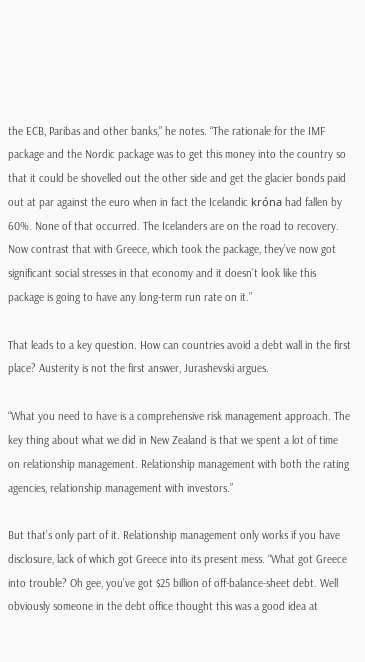the ECB, Paribas and other banks,” he notes. “The rationale for the IMF package and the Nordic package was to get this money into the country so that it could be shovelled out the other side and get the glacier bonds paid out at par against the euro when in fact the Icelandic króna had fallen by 60%. None of that occurred. The Icelanders are on the road to recovery. Now contrast that with Greece, which took the package, they’ve now got significant social stresses in that economy and it doesn’t look like this package is going to have any long-term run rate on it.”

That leads to a key question. How can countries avoid a debt wall in the first place? Austerity is not the first answer, Jurashevski argues.

“What you need to have is a comprehensive risk management approach. The key thing about what we did in New Zealand is that we spent a lot of time on relationship management. Relationship management with both the rating agencies, relationship management with investors.”

But that’s only part of it. Relationship management only works if you have disclosure, lack of which got Greece into its present mess. “What got Greece into trouble? Oh gee, you’ve got $25 billion of off-balance-sheet debt. Well obviously someone in the debt office thought this was a good idea at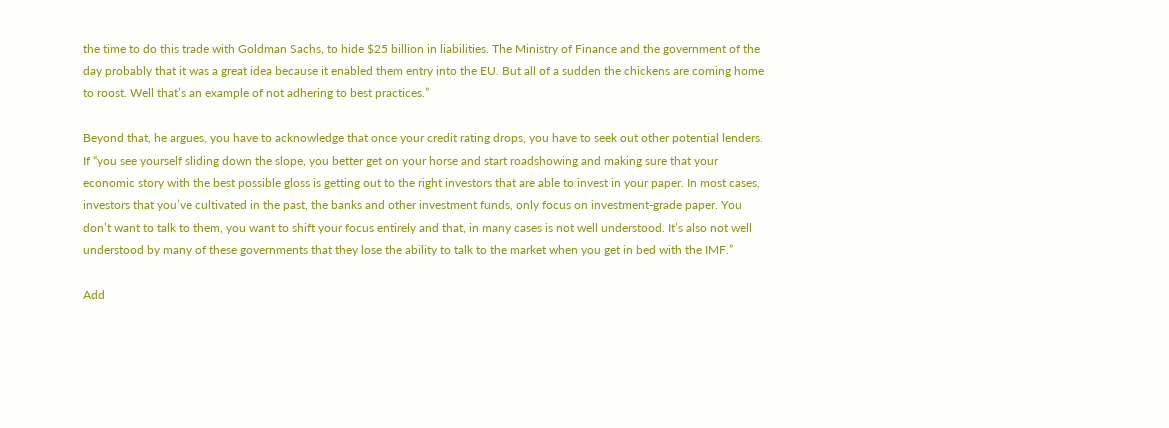the time to do this trade with Goldman Sachs, to hide $25 billion in liabilities. The Ministry of Finance and the government of the day probably that it was a great idea because it enabled them entry into the EU. But all of a sudden the chickens are coming home to roost. Well that’s an example of not adhering to best practices.”

Beyond that, he argues, you have to acknowledge that once your credit rating drops, you have to seek out other potential lenders. If “you see yourself sliding down the slope, you better get on your horse and start roadshowing and making sure that your economic story with the best possible gloss is getting out to the right investors that are able to invest in your paper. In most cases, investors that you’ve cultivated in the past, the banks and other investment funds, only focus on investment-grade paper. You don’t want to talk to them, you want to shift your focus entirely and that, in many cases is not well understood. It’s also not well understood by many of these governments that they lose the ability to talk to the market when you get in bed with the IMF.”

Add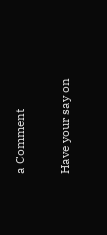a Comment

Have your say on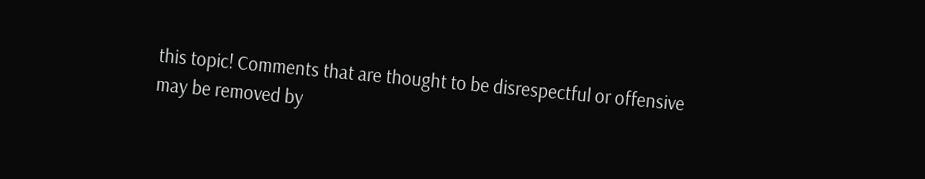this topic! Comments that are thought to be disrespectful or offensive may be removed by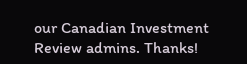our Canadian Investment Review admins. Thanks!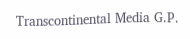Transcontinental Media G.P.